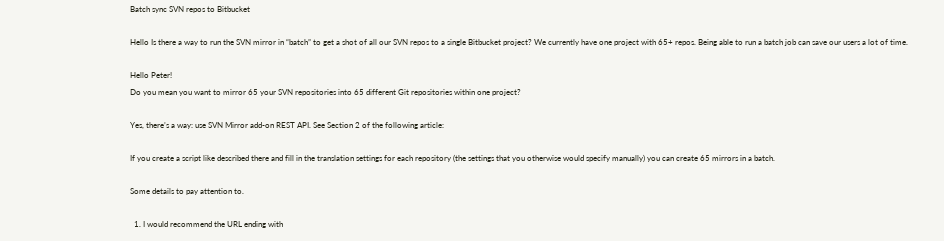Batch sync SVN repos to Bitbucket

Hello Is there a way to run the SVN mirror in “batch” to get a shot of all our SVN repos to a single Bitbucket project? We currently have one project with 65+ repos. Being able to run a batch job can save our users a lot of time.

Hello Peter!
Do you mean you want to mirror 65 your SVN repositories into 65 different Git repositories within one project?

Yes, there’s a way: use SVN Mirror add-on REST API. See Section 2 of the following article:

If you create a script like described there and fill in the translation settings for each repository (the settings that you otherwise would specify manually) you can create 65 mirrors in a batch.

Some details to pay attention to.

  1. I would recommend the URL ending with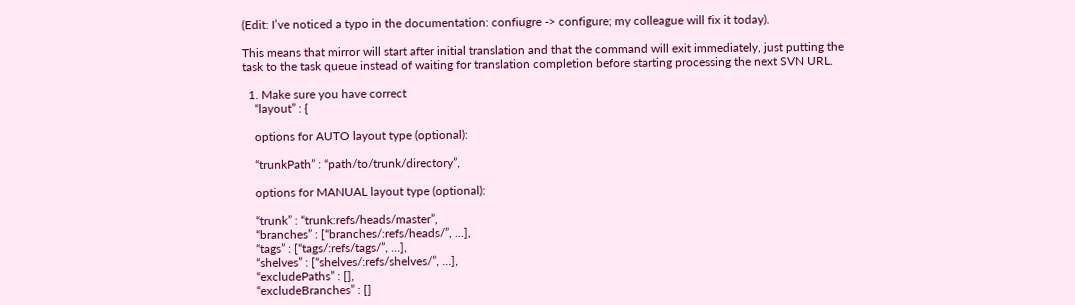(Edit: I’ve noticed a typo in the documentation: confiugre -> configure; my colleague will fix it today).

This means that mirror will start after initial translation and that the command will exit immediately, just putting the task to the task queue instead of waiting for translation completion before starting processing the next SVN URL.

  1. Make sure you have correct
    “layout” : {

    options for AUTO layout type (optional):

    “trunkPath” : “path/to/trunk/directory”,

    options for MANUAL layout type (optional):

    “trunk” : “trunk:refs/heads/master”,
    “branches” : [“branches/:refs/heads/”, …],
    “tags” : [“tags/:refs/tags/”, …],
    “shelves” : [“shelves/:refs/shelves/”, …],
    “excludePaths” : [],
    “excludeBranches” : []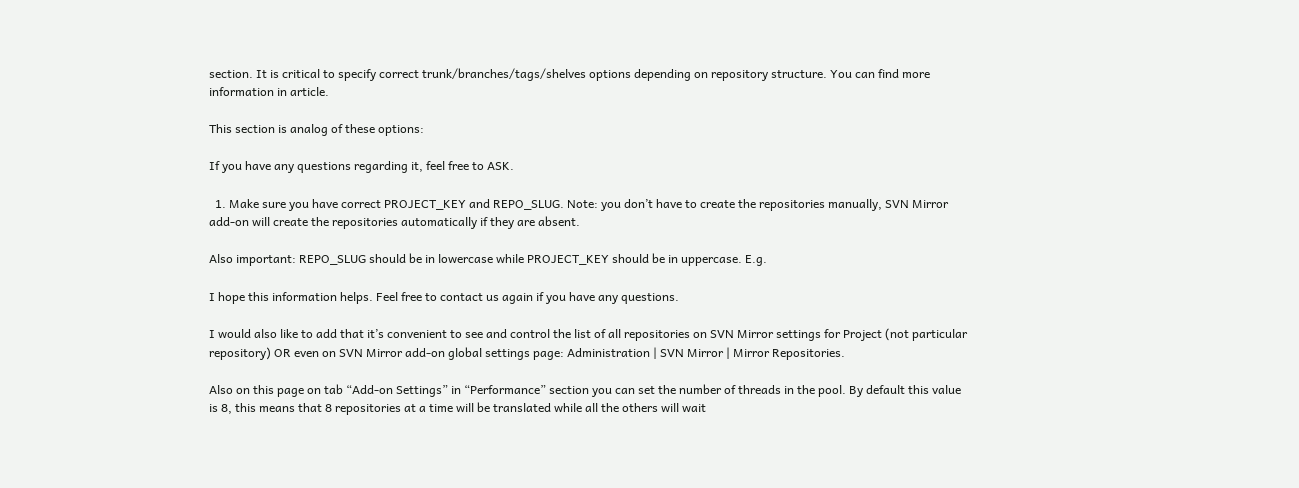section. It is critical to specify correct trunk/branches/tags/shelves options depending on repository structure. You can find more information in article.

This section is analog of these options:

If you have any questions regarding it, feel free to ASK.

  1. Make sure you have correct PROJECT_KEY and REPO_SLUG. Note: you don’t have to create the repositories manually, SVN Mirror add-on will create the repositories automatically if they are absent.

Also important: REPO_SLUG should be in lowercase while PROJECT_KEY should be in uppercase. E.g.

I hope this information helps. Feel free to contact us again if you have any questions.

I would also like to add that it’s convenient to see and control the list of all repositories on SVN Mirror settings for Project (not particular repository) OR even on SVN Mirror add-on global settings page: Administration | SVN Mirror | Mirror Repositories.

Also on this page on tab “Add-on Settings” in “Performance” section you can set the number of threads in the pool. By default this value is 8, this means that 8 repositories at a time will be translated while all the others will wait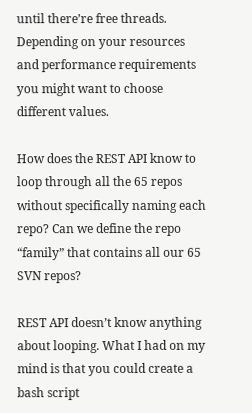until there’re free threads. Depending on your resources and performance requirements you might want to choose different values.

How does the REST API know to loop through all the 65 repos without specifically naming each repo? Can we define the repo “family” that contains all our 65 SVN repos?

REST API doesn’t know anything about looping. What I had on my mind is that you could create a bash script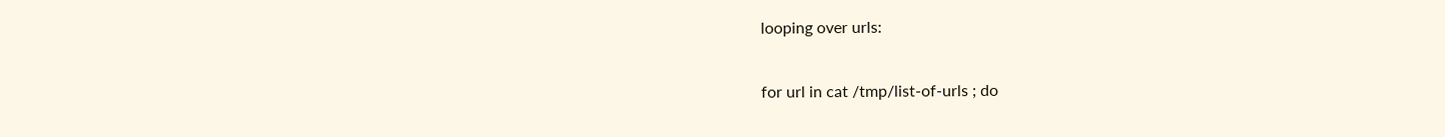looping over urls:

for url in cat /tmp/list-of-urls ; do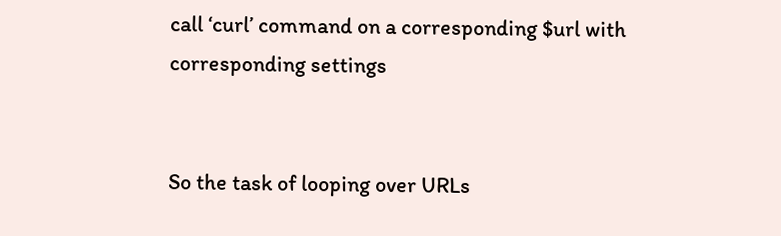call ‘curl’ command on a corresponding $url with corresponding settings


So the task of looping over URLs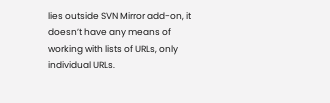lies outside SVN Mirror add-on, it doesn’t have any means of working with lists of URLs, only individual URLs.